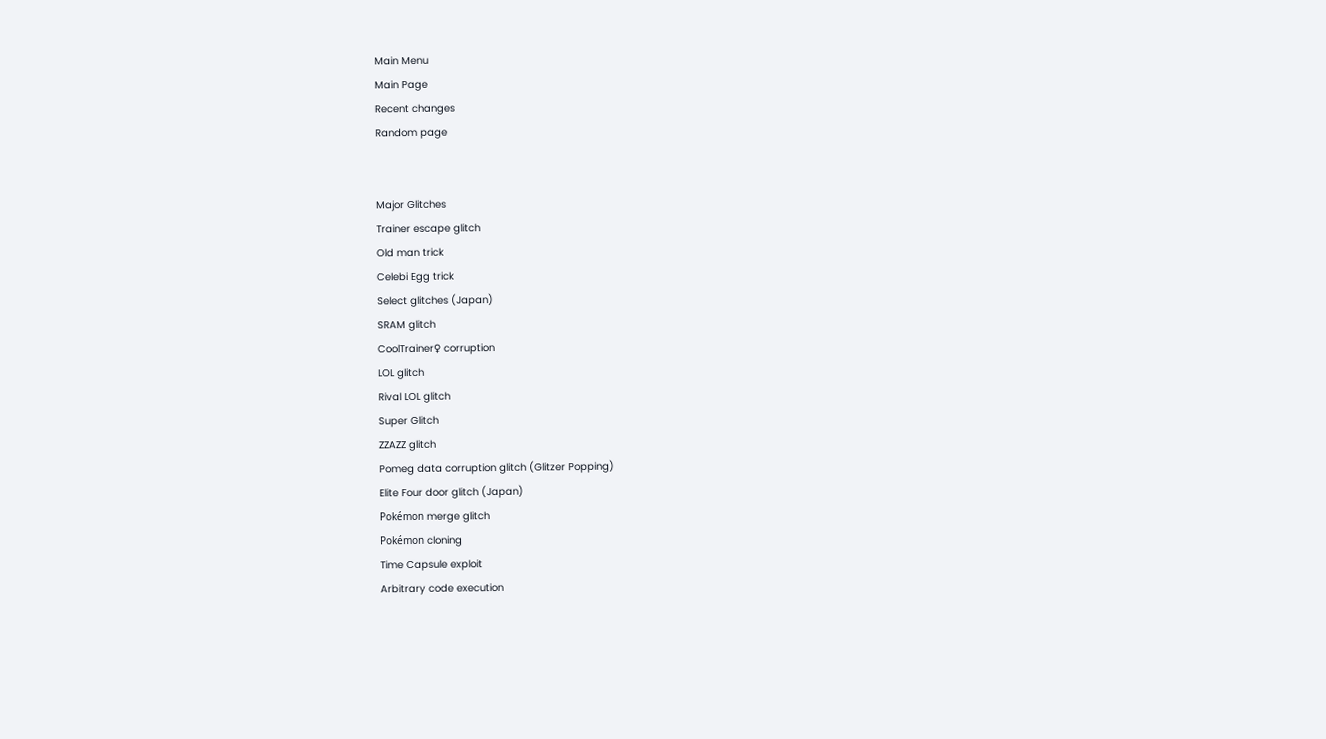Main Menu
Main Page
Recent changes
Random page


Major Glitches
Trainer escape glitch
Old man trick
Celebi Egg trick
Select glitches (Japan)
SRAM glitch
CoolTrainer♀ corruption
LOL glitch
Rival LOL glitch
Super Glitch
ZZAZZ glitch
Pomeg data corruption glitch (Glitzer Popping)
Elite Four door glitch (Japan)
Pokémon merge glitch
Pokémon cloning
Time Capsule exploit
Arbitrary code execution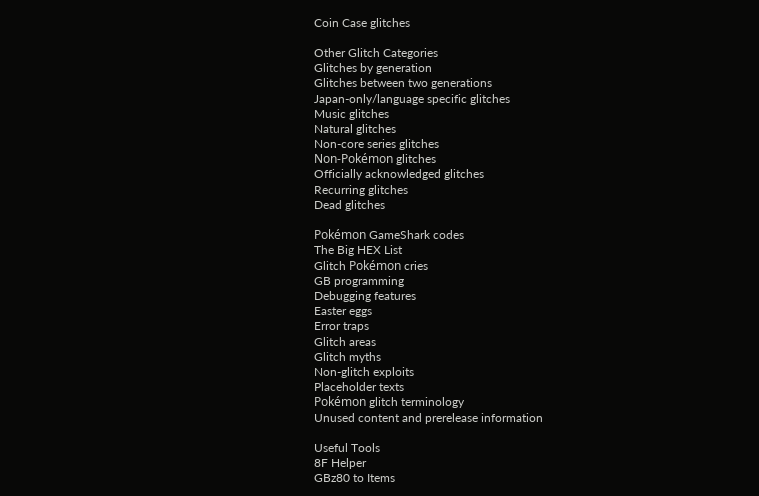Coin Case glitches

Other Glitch Categories
Glitches by generation
Glitches between two generations
Japan-only/language specific glitches
Music glitches
Natural glitches
Non-core series glitches
Non-Pokémon glitches
Officially acknowledged glitches
Recurring glitches
Dead glitches

Pokémon GameShark codes
The Big HEX List
Glitch Pokémon cries
GB programming
Debugging features
Easter eggs
Error traps
Glitch areas
Glitch myths
Non-glitch exploits
Placeholder texts
Pokémon glitch terminology
Unused content and prerelease information

Useful Tools
8F Helper
GBz80 to Items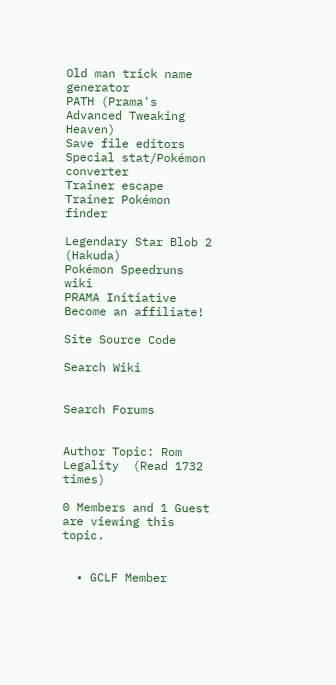Old man trick name generator
PATH (Prama's Advanced Tweaking Heaven)
Save file editors
Special stat/Pokémon converter
Trainer escape Trainer Pokémon finder

Legendary Star Blob 2 (Hakuda)
Pokémon Speedruns wiki
PRAMA Initiative
Become an affiliate!

Site Source Code

Search Wiki


Search Forums


Author Topic: Rom Legality  (Read 1732 times)

0 Members and 1 Guest are viewing this topic.


  • GCLF Member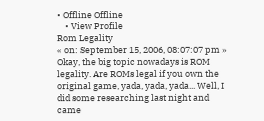• Offline Offline
    • View Profile
Rom Legality
« on: September 15, 2006, 08:07:07 pm »
Okay, the big topic nowadays is ROM legality. Are ROMs legal if you own the original game, yada, yada, yada... Well, I did some researching last night and came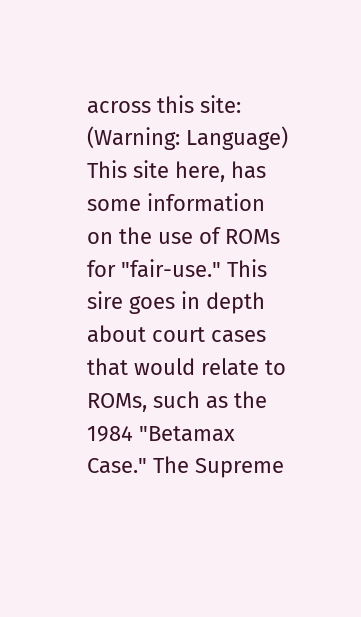across this site: (Warning: Language) This site here, has some information on the use of ROMs for "fair-use." This sire goes in depth about court cases that would relate to ROMs, such as the 1984 "Betamax Case." The Supreme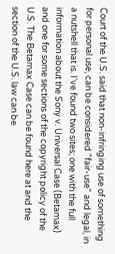Court of the U.S. said that non-infringing use of something for personal use, can be considered "fair-use" and legal, in a nutshell that is. I've found two sites; one with the full information about the Sony v. Universal Case (Betamax) and one for some sections of the copyright policy of the U.S. The Betamax Case can be found here at and the section of the U.S. law can be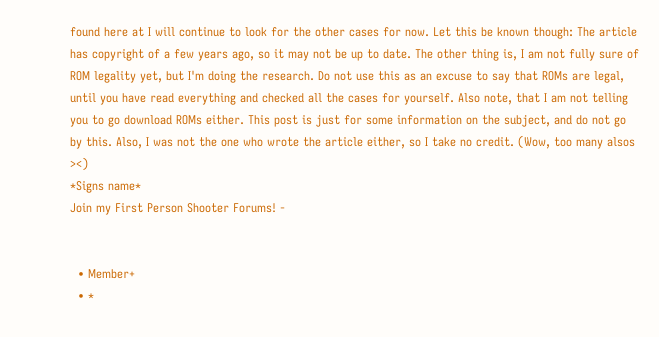found here at I will continue to look for the other cases for now. Let this be known though: The article has copyright of a few years ago, so it may not be up to date. The other thing is, I am not fully sure of ROM legality yet, but I'm doing the research. Do not use this as an excuse to say that ROMs are legal, until you have read everything and checked all the cases for yourself. Also note, that I am not telling you to go download ROMs either. This post is just for some information on the subject, and do not go by this. Also, I was not the one who wrote the article either, so I take no credit. (Wow, too many alsos ><)
*Signs name*
Join my First Person Shooter Forums! -


  • Member+
  • *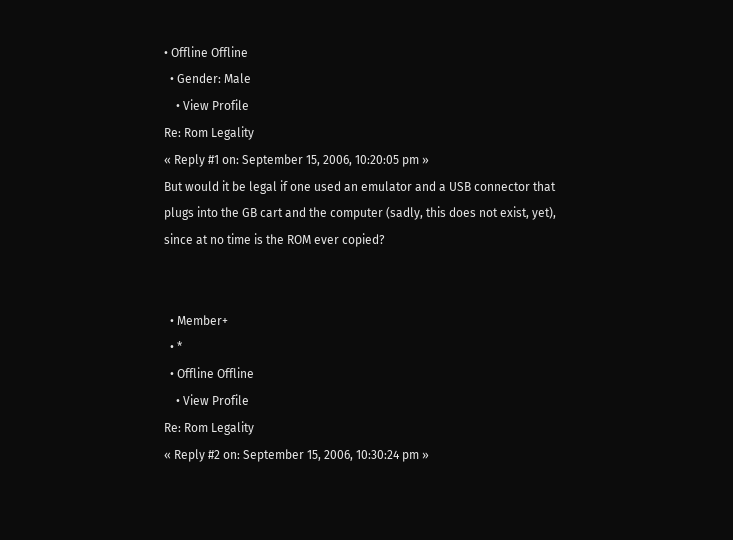• Offline Offline
  • Gender: Male
    • View Profile
Re: Rom Legality
« Reply #1 on: September 15, 2006, 10:20:05 pm »
But would it be legal if one used an emulator and a USB connector that plugs into the GB cart and the computer (sadly, this does not exist, yet), since at no time is the ROM ever copied?


  • Member+
  • *
  • Offline Offline
    • View Profile
Re: Rom Legality
« Reply #2 on: September 15, 2006, 10:30:24 pm »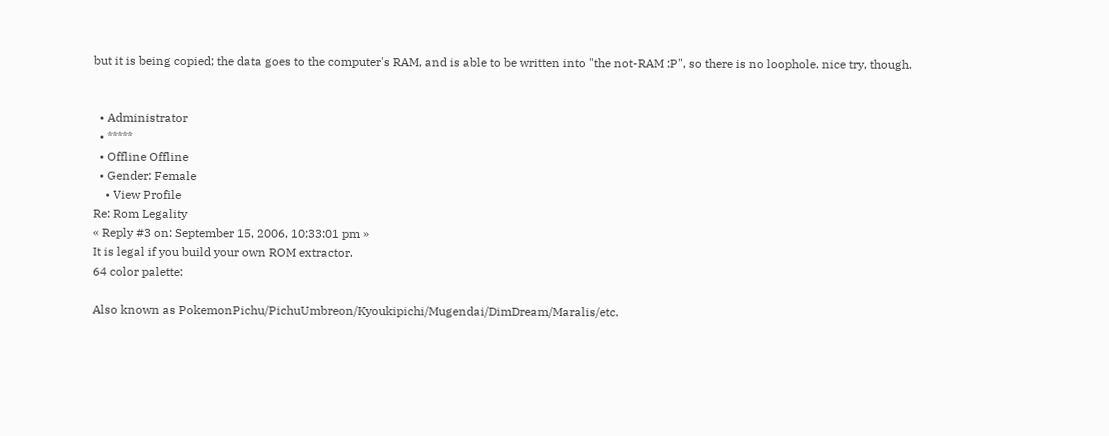but it is being copied; the data goes to the computer's RAM, and is able to be written into "the not-RAM :P", so there is no loophole. nice try, though.


  • Administrator
  • *****
  • Offline Offline
  • Gender: Female
    • View Profile
Re: Rom Legality
« Reply #3 on: September 15, 2006, 10:33:01 pm »
It is legal if you build your own ROM extractor.
64 color palette:

Also known as PokemonPichu/PichuUmbreon/Kyoukipichi/Mugendai/DimDream/Maralis/etc.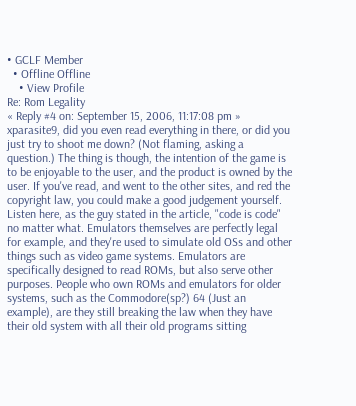• GCLF Member
  • Offline Offline
    • View Profile
Re: Rom Legality
« Reply #4 on: September 15, 2006, 11:17:08 pm »
xparasite9, did you even read everything in there, or did you just try to shoot me down? (Not flaming, asking a question.) The thing is though, the intention of the game is to be enjoyable to the user, and the product is owned by the user. If you've read, and went to the other sites, and red the copyright law, you could make a good judgement yourself. Listen here, as the guy stated in the article, "code is code" no matter what. Emulators themselves are perfectly legal for example, and they're used to simulate old OSs and other things such as video game systems. Emulators are specifically designed to read ROMs, but also serve other purposes. People who own ROMs and emulators for older systems, such as the Commodore(sp?) 64 (Just an example), are they still breaking the law when they have their old system with all their old programs sitting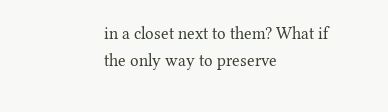in a closet next to them? What if the only way to preserve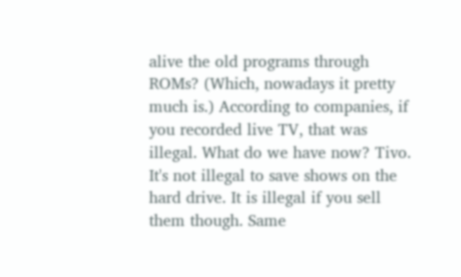alive the old programs through ROMs? (Which, nowadays it pretty much is.) According to companies, if you recorded live TV, that was illegal. What do we have now? Tivo. It's not illegal to save shows on the hard drive. It is illegal if you sell them though. Same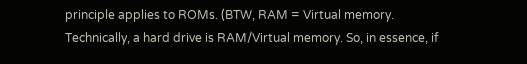principle applies to ROMs. (BTW, RAM = Virtual memory. Technically, a hard drive is RAM/Virtual memory. So, in essence, if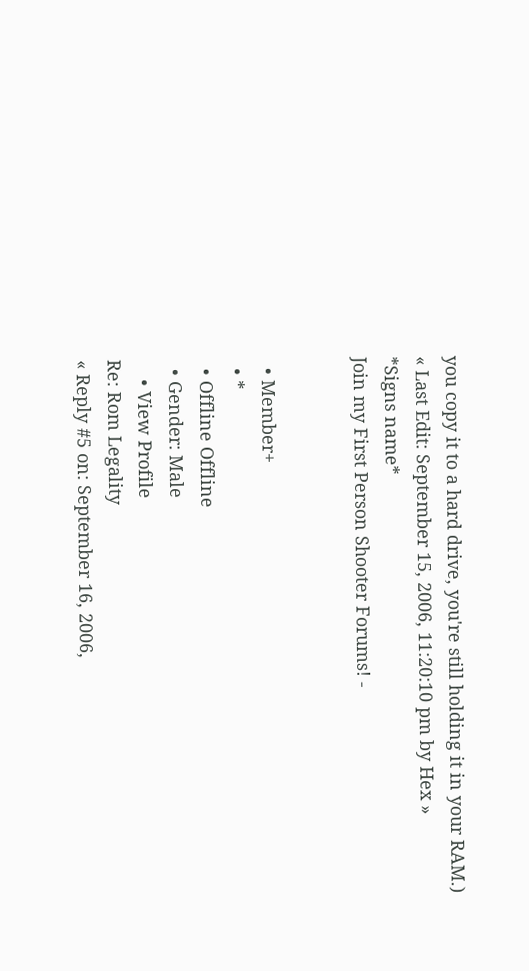you copy it to a hard drive, you're still holding it in your RAM.)
« Last Edit: September 15, 2006, 11:20:10 pm by Hex »
*Signs name*
Join my First Person Shooter Forums! -


  • Member+
  • *
  • Offline Offline
  • Gender: Male
    • View Profile
Re: Rom Legality
« Reply #5 on: September 16, 2006,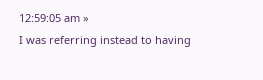12:59:05 am »
I was referring instead to having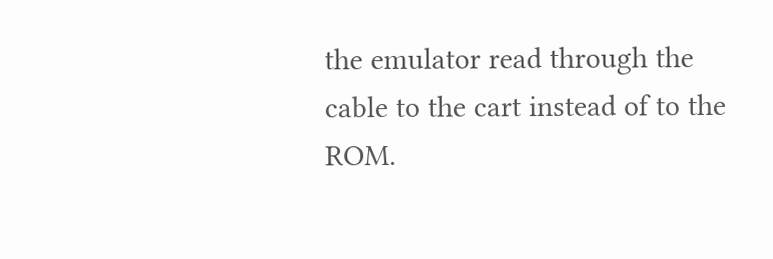the emulator read through the cable to the cart instead of to the ROM.